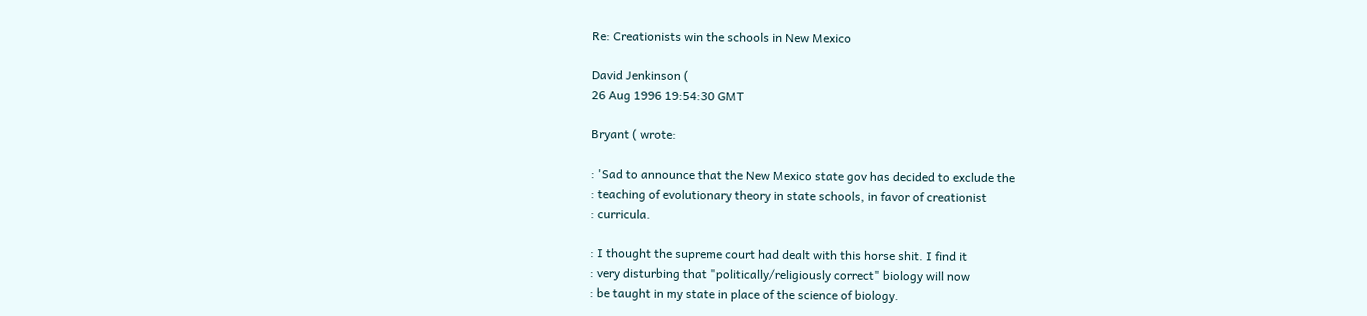Re: Creationists win the schools in New Mexico

David Jenkinson (
26 Aug 1996 19:54:30 GMT

Bryant ( wrote:

: 'Sad to announce that the New Mexico state gov has decided to exclude the
: teaching of evolutionary theory in state schools, in favor of creationist
: curricula.

: I thought the supreme court had dealt with this horse shit. I find it
: very disturbing that "politically/religiously correct" biology will now
: be taught in my state in place of the science of biology.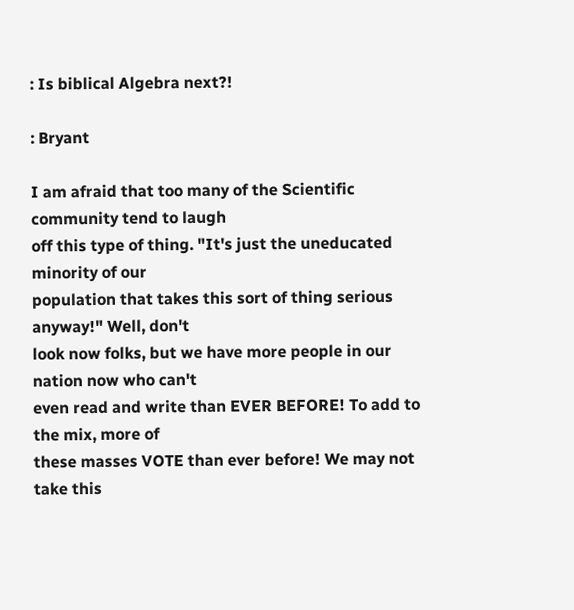: Is biblical Algebra next?!

: Bryant

I am afraid that too many of the Scientific community tend to laugh
off this type of thing. "It's just the uneducated minority of our
population that takes this sort of thing serious anyway!" Well, don't
look now folks, but we have more people in our nation now who can't
even read and write than EVER BEFORE! To add to the mix, more of
these masses VOTE than ever before! We may not take this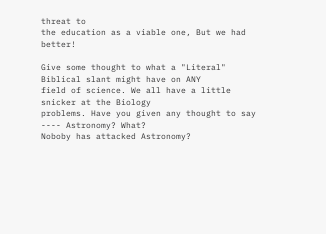threat to
the education as a viable one, But we had better!

Give some thought to what a "Literal" Biblical slant might have on ANY
field of science. We all have a little snicker at the Biology
problems. Have you given any thought to say ---- Astronomy? What?
Noboby has attacked Astronomy?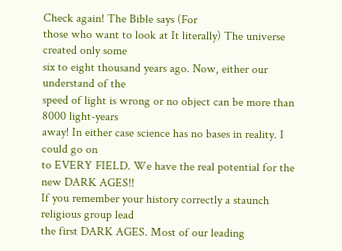Check again! The Bible says (For
those who want to look at It literally) The universe created only some
six to eight thousand years ago. Now, either our understand of the
speed of light is wrong or no object can be more than 8000 light-years
away! In either case science has no bases in reality. I could go on
to EVERY FIELD. We have the real potential for the new DARK AGES!!
If you remember your history correctly a staunch religious group lead
the first DARK AGES. Most of our leading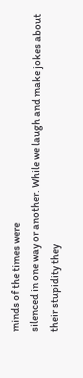minds of the times were
silenced in one way or another. While we laugh and make jokes about
their stupidity they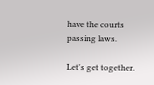have the courts passing laws.

Let's get together.